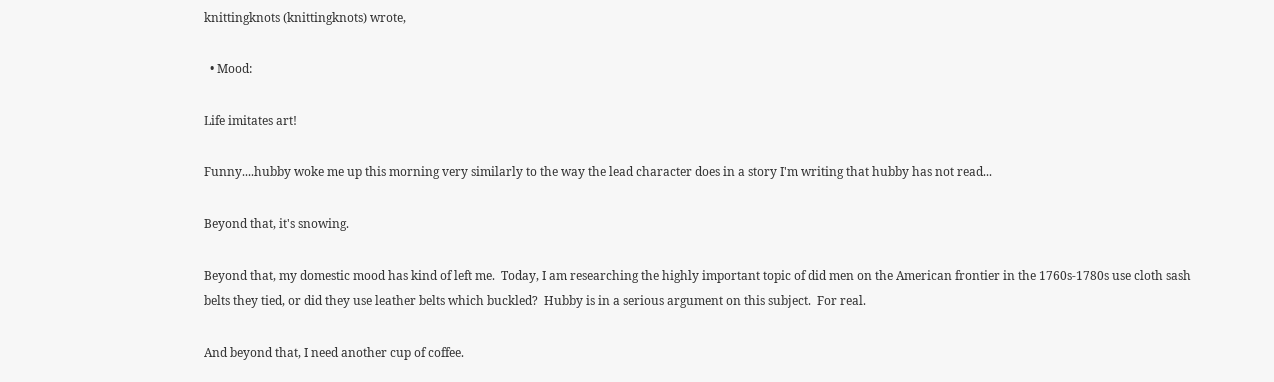knittingknots (knittingknots) wrote,

  • Mood:

Life imitates art!

Funny....hubby woke me up this morning very similarly to the way the lead character does in a story I'm writing that hubby has not read...

Beyond that, it's snowing.

Beyond that, my domestic mood has kind of left me.  Today, I am researching the highly important topic of did men on the American frontier in the 1760s-1780s use cloth sash belts they tied, or did they use leather belts which buckled?  Hubby is in a serious argument on this subject.  For real.

And beyond that, I need another cup of coffee.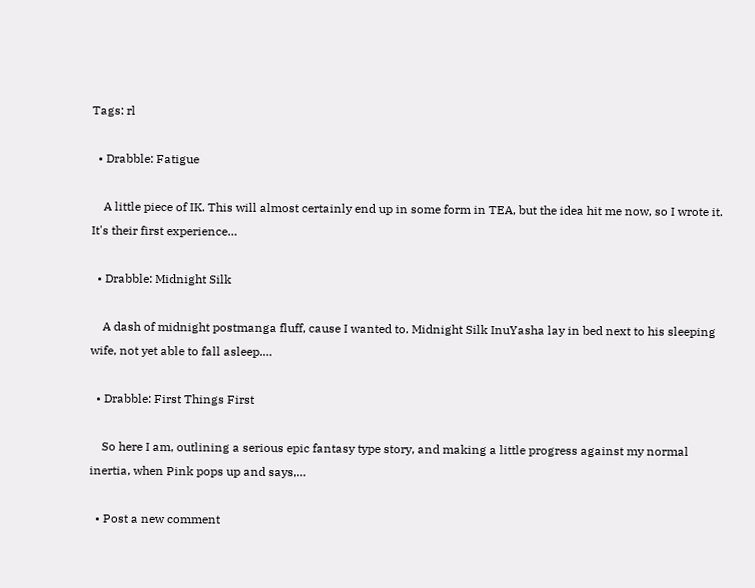Tags: rl

  • Drabble: Fatigue

    A little piece of IK. This will almost certainly end up in some form in TEA, but the idea hit me now, so I wrote it. It's their first experience…

  • Drabble: Midnight Silk

    A dash of midnight postmanga fluff, cause I wanted to. Midnight Silk InuYasha lay in bed next to his sleeping wife, not yet able to fall asleep.…

  • Drabble: First Things First

    So here I am, outlining a serious epic fantasy type story, and making a little progress against my normal inertia, when Pink pops up and says,…

  • Post a new comment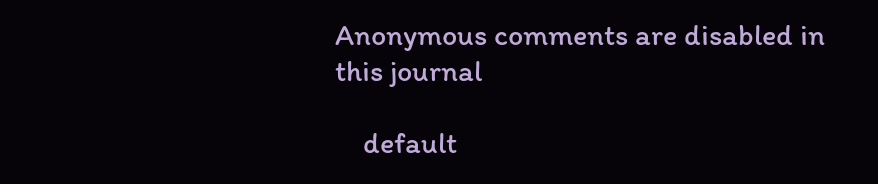Anonymous comments are disabled in this journal

    default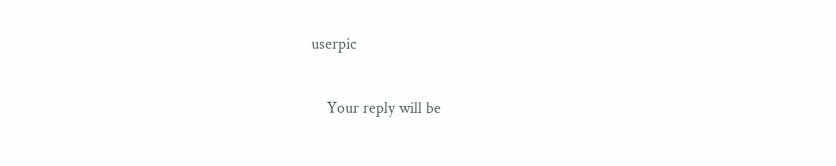userpic

    Your reply will be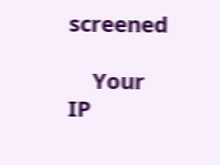screened

    Your IP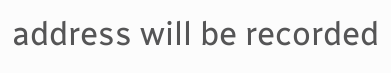address will be recorded